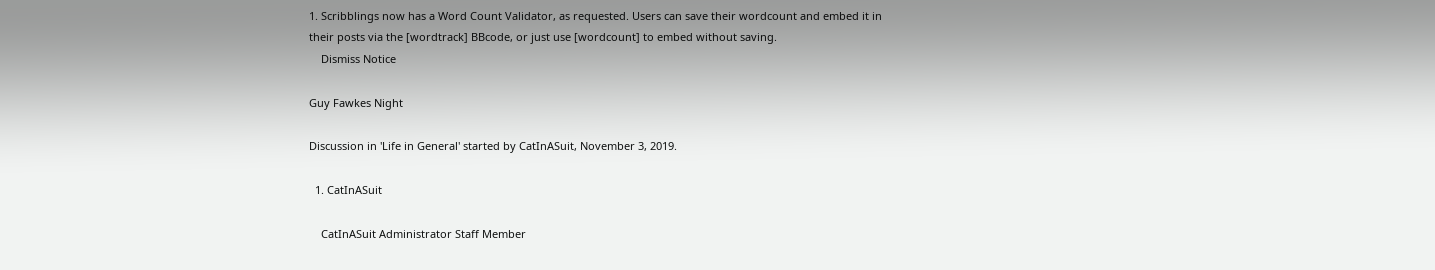1. Scribblings now has a Word Count Validator, as requested. Users can save their wordcount and embed it in their posts via the [wordtrack] BBcode, or just use [wordcount] to embed without saving.
    Dismiss Notice

Guy Fawkes Night

Discussion in 'Life in General' started by CatInASuit, November 3, 2019.

  1. CatInASuit

    CatInASuit Administrator Staff Member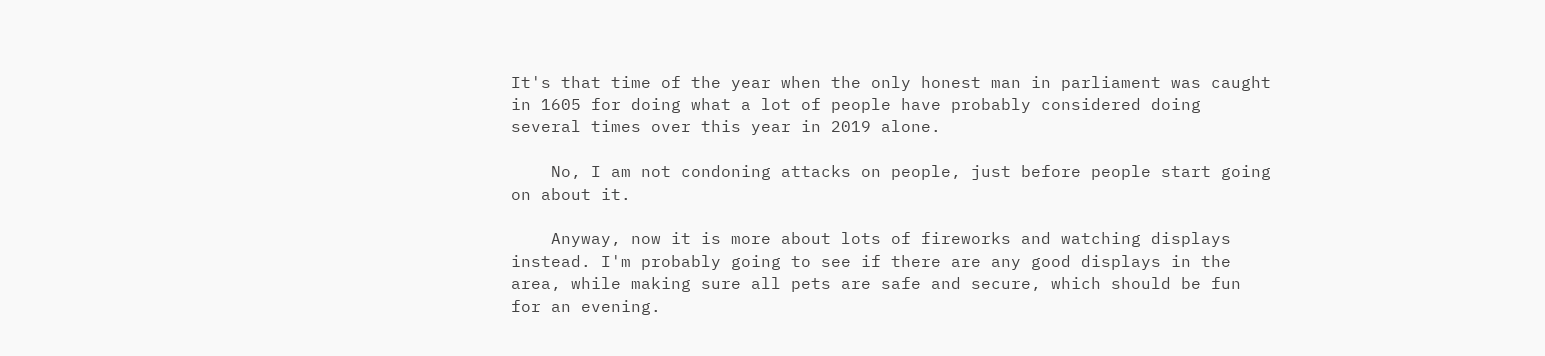It's that time of the year when the only honest man in parliament was caught in 1605 for doing what a lot of people have probably considered doing several times over this year in 2019 alone.

    No, I am not condoning attacks on people, just before people start going on about it.

    Anyway, now it is more about lots of fireworks and watching displays instead. I'm probably going to see if there are any good displays in the area, while making sure all pets are safe and secure, which should be fun for an evening.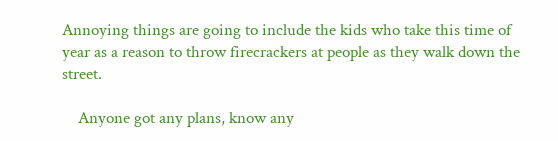Annoying things are going to include the kids who take this time of year as a reason to throw firecrackers at people as they walk down the street.

    Anyone got any plans, know any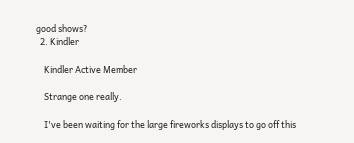good shows?
  2. Kindler

    Kindler Active Member

    Strange one really.

    I've been waiting for the large fireworks displays to go off this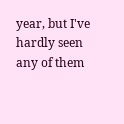year, but I've hardly seen any of them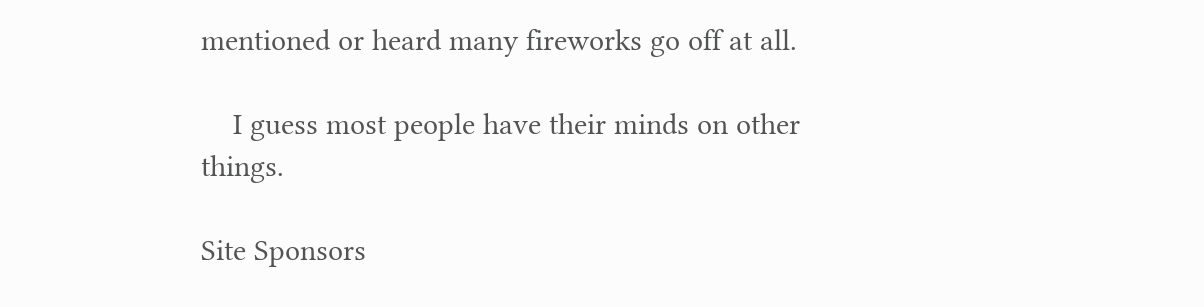mentioned or heard many fireworks go off at all.

    I guess most people have their minds on other things.

Site Sponsors